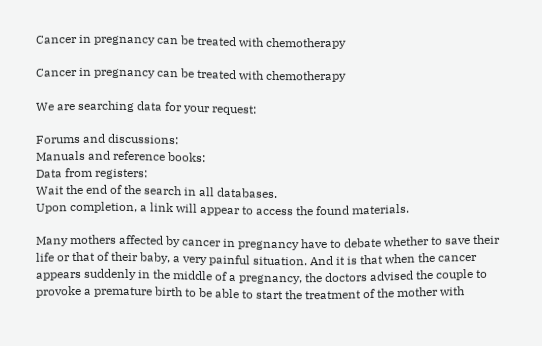Cancer in pregnancy can be treated with chemotherapy

Cancer in pregnancy can be treated with chemotherapy

We are searching data for your request:

Forums and discussions:
Manuals and reference books:
Data from registers:
Wait the end of the search in all databases.
Upon completion, a link will appear to access the found materials.

Many mothers affected by cancer in pregnancy have to debate whether to save their life or that of their baby, a very painful situation. And it is that when the cancer appears suddenly in the middle of a pregnancy, the doctors advised the couple to provoke a premature birth to be able to start the treatment of the mother with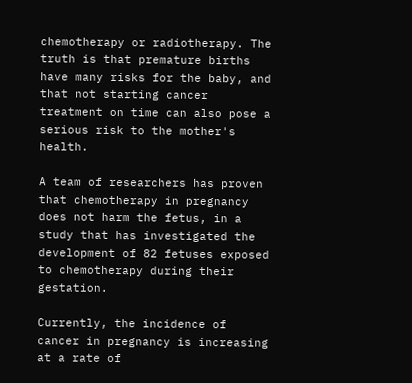chemotherapy or radiotherapy. The truth is that premature births have many risks for the baby, and that not starting cancer treatment on time can also pose a serious risk to the mother's health.

A team of researchers has proven that chemotherapy in pregnancy does not harm the fetus, in a study that has investigated the development of 82 fetuses exposed to chemotherapy during their gestation.

Currently, the incidence of cancer in pregnancy is increasing at a rate of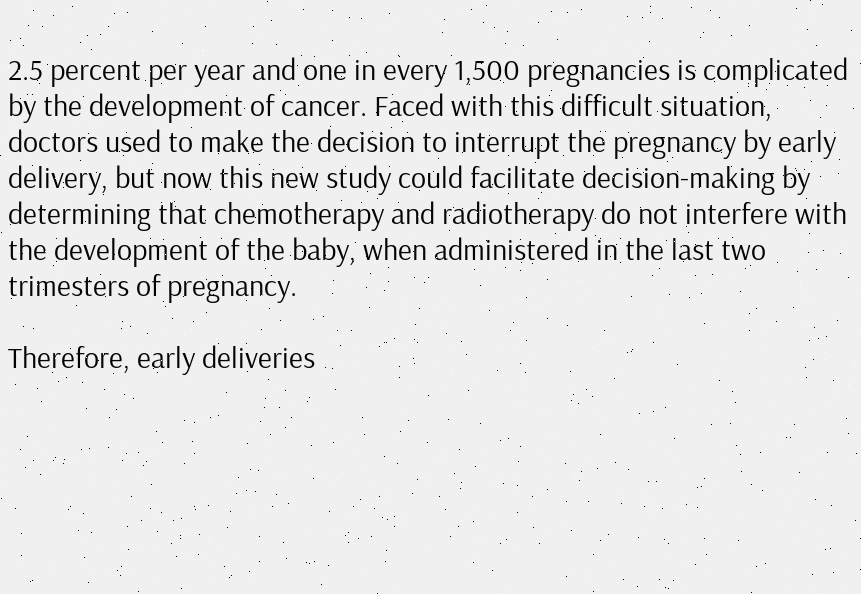2.5 percent per year and one in every 1,500 pregnancies is complicated by the development of cancer. Faced with this difficult situation, doctors used to make the decision to interrupt the pregnancy by early delivery, but now this new study could facilitate decision-making by determining that chemotherapy and radiotherapy do not interfere with the development of the baby, when administered in the last two trimesters of pregnancy.

Therefore, early deliveries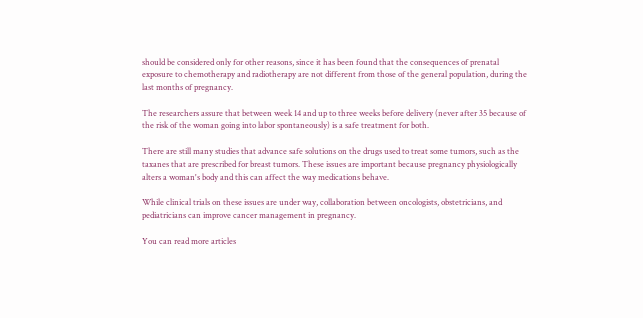should be considered only for other reasons, since it has been found that the consequences of prenatal exposure to chemotherapy and radiotherapy are not different from those of the general population, during the last months of pregnancy.

The researchers assure that between week 14 and up to three weeks before delivery (never after 35 because of the risk of the woman going into labor spontaneously) is a safe treatment for both.

There are still many studies that advance safe solutions on the drugs used to treat some tumors, such as the taxanes that are prescribed for breast tumors. These issues are important because pregnancy physiologically alters a woman's body and this can affect the way medications behave.

While clinical trials on these issues are under way, collaboration between oncologists, obstetricians, and pediatricians can improve cancer management in pregnancy.

You can read more articles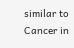similar to Cancer in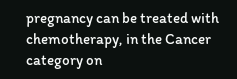pregnancy can be treated with chemotherapy, in the Cancer category on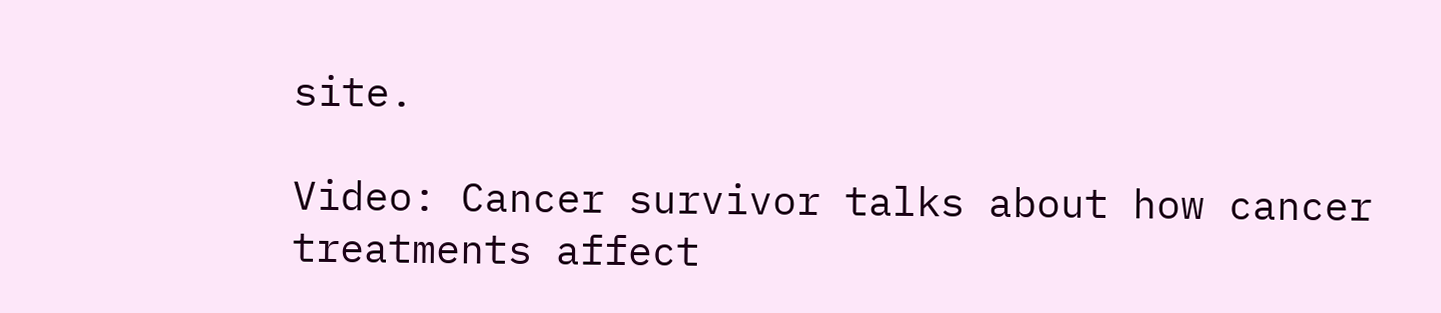site.

Video: Cancer survivor talks about how cancer treatments affect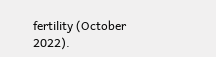fertility (October 2022).